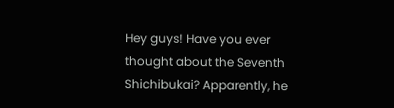Hey guys! Have you ever thought about the Seventh Shichibukai? Apparently, he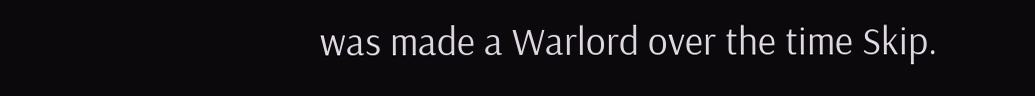was made a Warlord over the time Skip.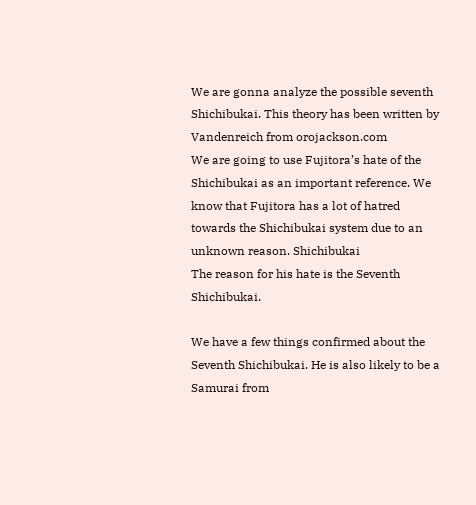We are gonna analyze the possible seventh Shichibukai. This theory has been written by Vandenreich from orojackson.com
We are going to use Fujitora’s hate of the Shichibukai as an important reference. We know that Fujitora has a lot of hatred towards the Shichibukai system due to an unknown reason. Shichibukai
The reason for his hate is the Seventh Shichibukai.

We have a few things confirmed about the Seventh Shichibukai. He is also likely to be a Samurai from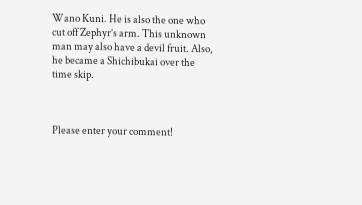Wano Kuni. He is also the one who cut off Zephyr’s arm. This unknown man may also have a devil fruit. Also, he became a Shichibukai over the time skip.



Please enter your comment!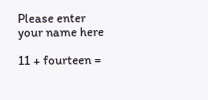Please enter your name here

11 + fourteen =